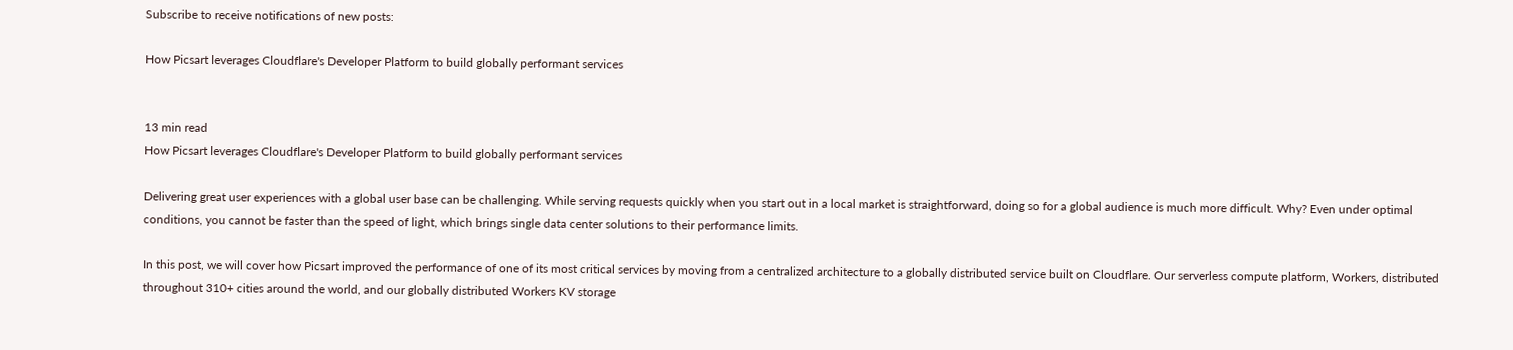Subscribe to receive notifications of new posts:

How Picsart leverages Cloudflare's Developer Platform to build globally performant services


13 min read
How Picsart leverages Cloudflare's Developer Platform to build globally performant services

Delivering great user experiences with a global user base can be challenging. While serving requests quickly when you start out in a local market is straightforward, doing so for a global audience is much more difficult. Why? Even under optimal conditions, you cannot be faster than the speed of light, which brings single data center solutions to their performance limits.

In this post, we will cover how Picsart improved the performance of one of its most critical services by moving from a centralized architecture to a globally distributed service built on Cloudflare. Our serverless compute platform, Workers, distributed throughout 310+ cities around the world, and our globally distributed Workers KV storage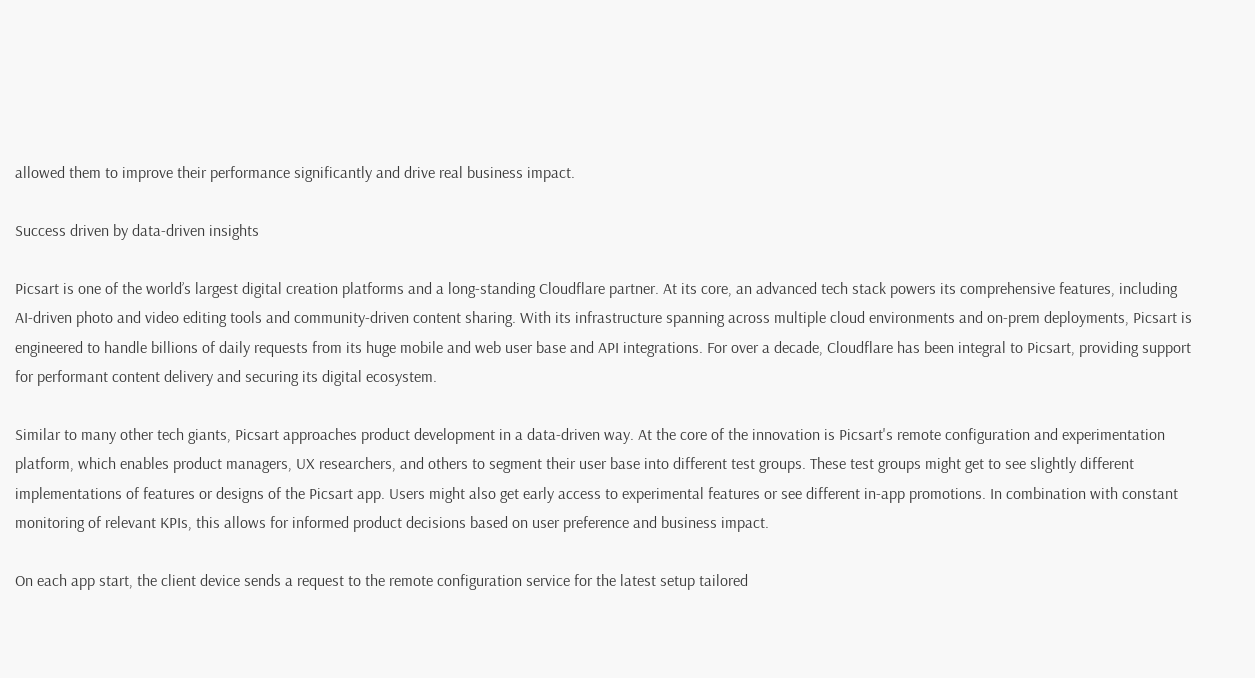allowed them to improve their performance significantly and drive real business impact.

Success driven by data-driven insights

Picsart is one of the world’s largest digital creation platforms and a long-standing Cloudflare partner. At its core, an advanced tech stack powers its comprehensive features, including AI-driven photo and video editing tools and community-driven content sharing. With its infrastructure spanning across multiple cloud environments and on-prem deployments, Picsart is engineered to handle billions of daily requests from its huge mobile and web user base and API integrations. For over a decade, Cloudflare has been integral to Picsart, providing support for performant content delivery and securing its digital ecosystem.

Similar to many other tech giants, Picsart approaches product development in a data-driven way. At the core of the innovation is Picsart's remote configuration and experimentation platform, which enables product managers, UX researchers, and others to segment their user base into different test groups. These test groups might get to see slightly different implementations of features or designs of the Picsart app. Users might also get early access to experimental features or see different in-app promotions. In combination with constant monitoring of relevant KPIs, this allows for informed product decisions based on user preference and business impact.

On each app start, the client device sends a request to the remote configuration service for the latest setup tailored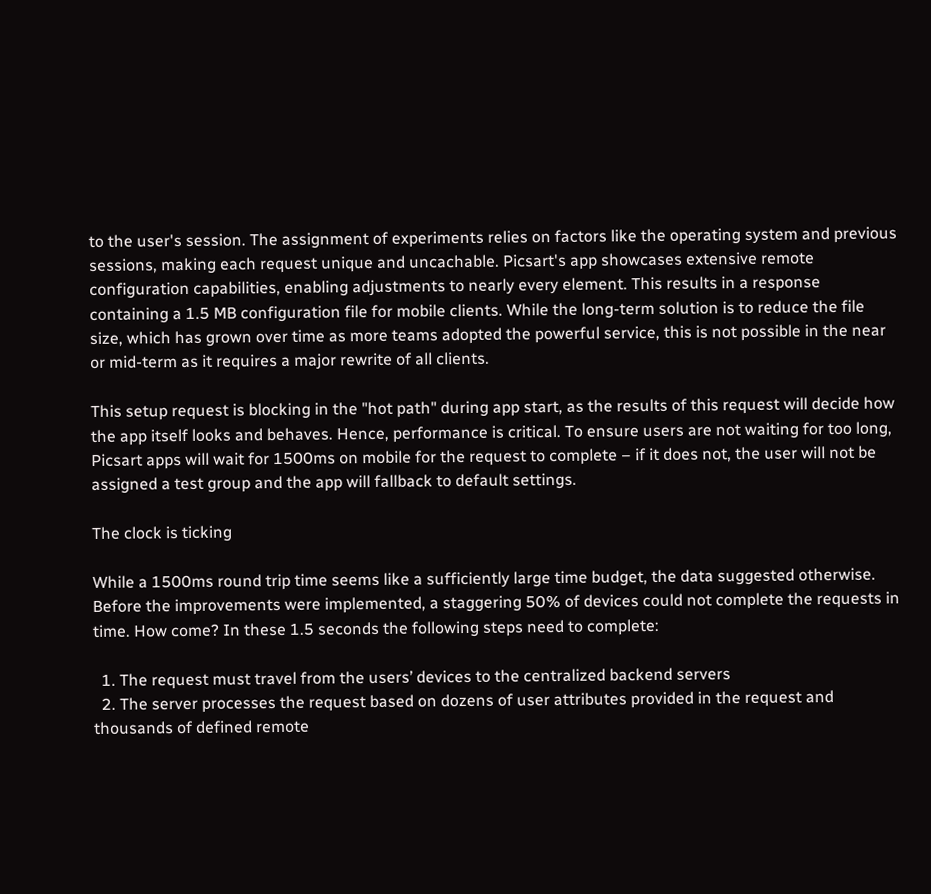to the user's session. The assignment of experiments relies on factors like the operating system and previous sessions, making each request unique and uncachable. Picsart's app showcases extensive remote configuration capabilities, enabling adjustments to nearly every element. This results in a response containing a 1.5 MB configuration file for mobile clients. While the long-term solution is to reduce the file size, which has grown over time as more teams adopted the powerful service, this is not possible in the near or mid-term as it requires a major rewrite of all clients.

This setup request is blocking in the "hot path" during app start, as the results of this request will decide how the app itself looks and behaves. Hence, performance is critical. To ensure users are not waiting for too long, Picsart apps will wait for 1500ms on mobile for the request to complete – if it does not, the user will not be assigned a test group and the app will fallback to default settings.

The clock is ticking

While a 1500ms round trip time seems like a sufficiently large time budget, the data suggested otherwise. Before the improvements were implemented, a staggering 50% of devices could not complete the requests in time. How come? In these 1.5 seconds the following steps need to complete:

  1. The request must travel from the users’ devices to the centralized backend servers
  2. The server processes the request based on dozens of user attributes provided in the request and thousands of defined remote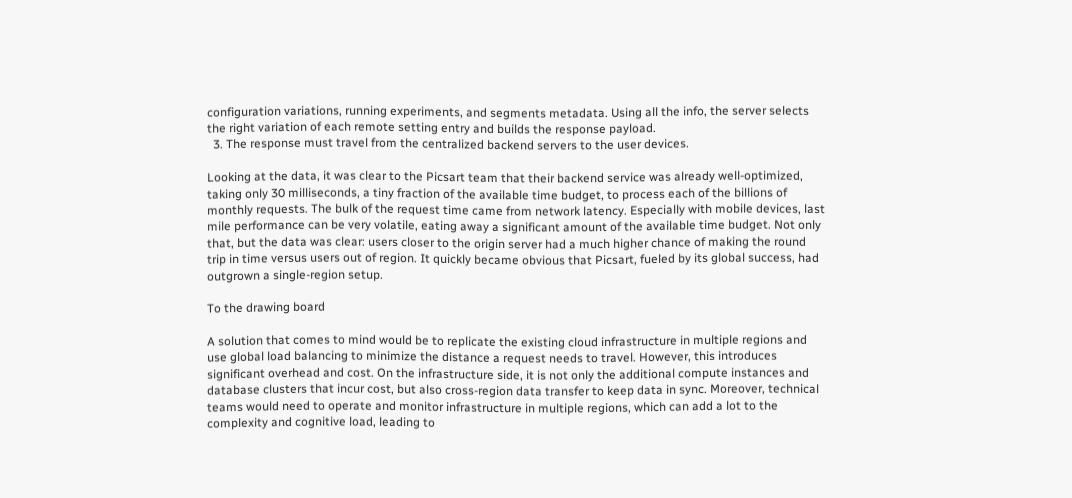configuration variations, running experiments, and segments metadata. Using all the info, the server selects the right variation of each remote setting entry and builds the response payload.
  3. The response must travel from the centralized backend servers to the user devices.

Looking at the data, it was clear to the Picsart team that their backend service was already well-optimized, taking only 30 milliseconds, a tiny fraction of the available time budget, to process each of the billions of monthly requests. The bulk of the request time came from network latency. Especially with mobile devices, last mile performance can be very volatile, eating away a significant amount of the available time budget. Not only that, but the data was clear: users closer to the origin server had a much higher chance of making the round trip in time versus users out of region. It quickly became obvious that Picsart, fueled by its global success, had outgrown a single-region setup.

To the drawing board

A solution that comes to mind would be to replicate the existing cloud infrastructure in multiple regions and use global load balancing to minimize the distance a request needs to travel. However, this introduces significant overhead and cost. On the infrastructure side, it is not only the additional compute instances and database clusters that incur cost, but also cross-region data transfer to keep data in sync. Moreover, technical teams would need to operate and monitor infrastructure in multiple regions, which can add a lot to the complexity and cognitive load, leading to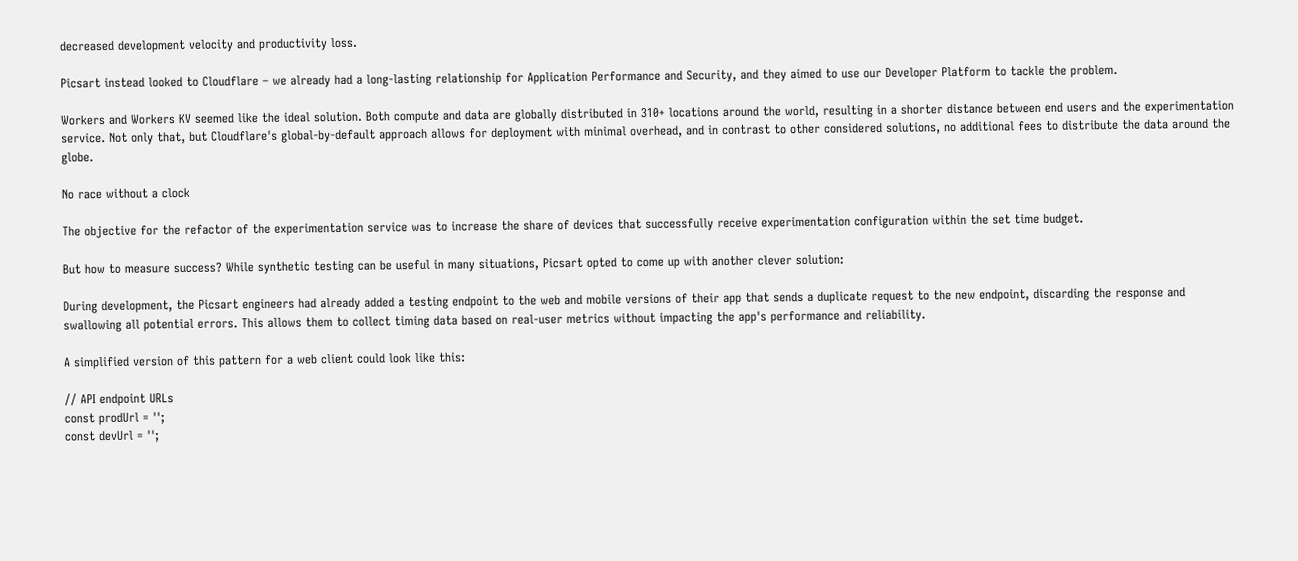decreased development velocity and productivity loss.

Picsart instead looked to Cloudflare – we already had a long-lasting relationship for Application Performance and Security, and they aimed to use our Developer Platform to tackle the problem.

Workers and Workers KV seemed like the ideal solution. Both compute and data are globally distributed in 310+ locations around the world, resulting in a shorter distance between end users and the experimentation service. Not only that, but Cloudflare's global-by-default approach allows for deployment with minimal overhead, and in contrast to other considered solutions, no additional fees to distribute the data around the globe.

No race without a clock

The objective for the refactor of the experimentation service was to increase the share of devices that successfully receive experimentation configuration within the set time budget.

But how to measure success? While synthetic testing can be useful in many situations, Picsart opted to come up with another clever solution:

During development, the Picsart engineers had already added a testing endpoint to the web and mobile versions of their app that sends a duplicate request to the new endpoint, discarding the response and swallowing all potential errors. This allows them to collect timing data based on real-user metrics without impacting the app's performance and reliability.

A simplified version of this pattern for a web client could look like this:

// API endpoint URLs
const prodUrl = '';
const devUrl = '';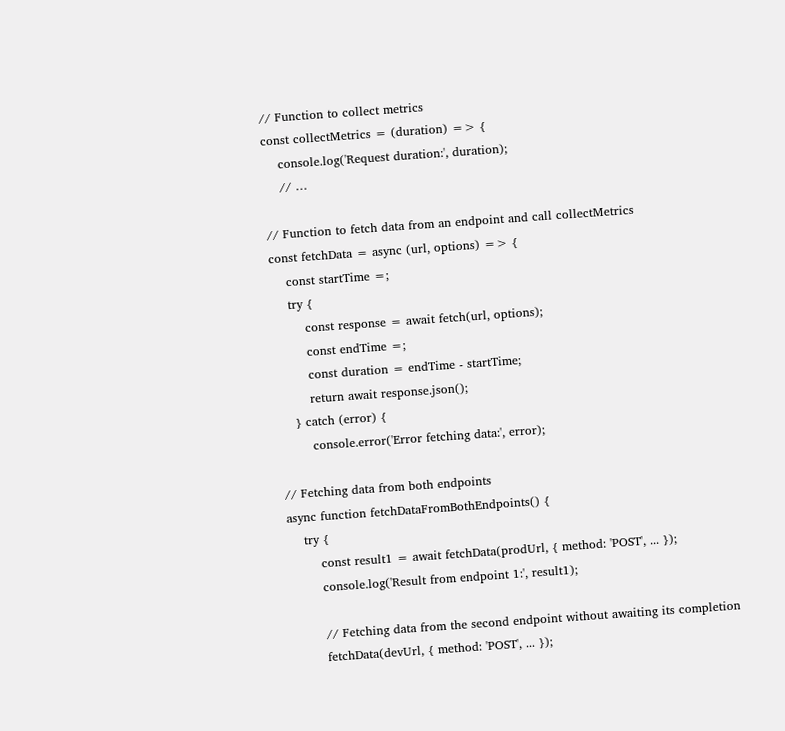// Function to collect metrics
const collectMetrics = (duration) => {
    console.log('Request duration:', duration);
    // …

// Function to fetch data from an endpoint and call collectMetrics
const fetchData = async (url, options) => {
    const startTime =;
    try {
        const response = await fetch(url, options);
        const endTime =;
        const duration = endTime - startTime;
        return await response.json();
    } catch (error) {
        console.error('Error fetching data:', error);

// Fetching data from both endpoints
async function fetchDataFromBothEndpoints() {
    try {
        const result1 = await fetchData(prodUrl, { method: 'POST', ... });
        console.log('Result from endpoint 1:', result1);

        // Fetching data from the second endpoint without awaiting its completion
        fetchData(devUrl, { method: 'POST', ... });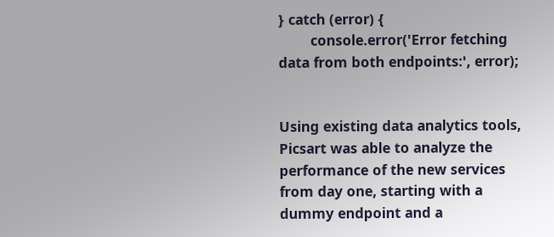} catch (error) {
        console.error('Error fetching data from both endpoints:', error);


Using existing data analytics tools, Picsart was able to analyze the performance of the new services from day one, starting with a dummy endpoint and a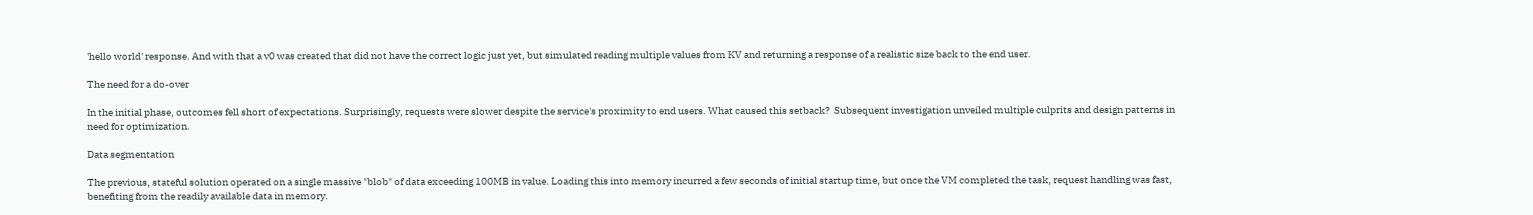'hello world' response. And with that a v0 was created that did not have the correct logic just yet, but simulated reading multiple values from KV and returning a response of a realistic size back to the end user.

The need for a do-over

In the initial phase, outcomes fell short of expectations. Surprisingly, requests were slower despite the service's proximity to end users. What caused this setback?  Subsequent investigation unveiled multiple culprits and design patterns in need for optimization.

Data segmentation

The previous, stateful solution operated on a single massive "blob" of data exceeding 100MB in value. Loading this into memory incurred a few seconds of initial startup time, but once the VM completed the task, request handling was fast, benefiting from the readily available data in memory.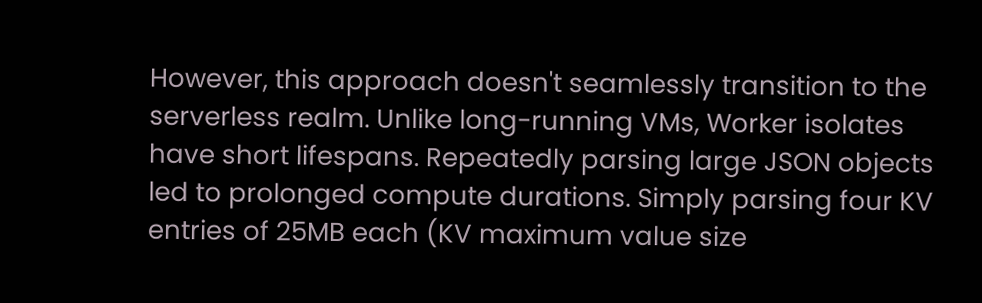However, this approach doesn't seamlessly transition to the serverless realm. Unlike long-running VMs, Worker isolates have short lifespans. Repeatedly parsing large JSON objects led to prolonged compute durations. Simply parsing four KV entries of 25MB each (KV maximum value size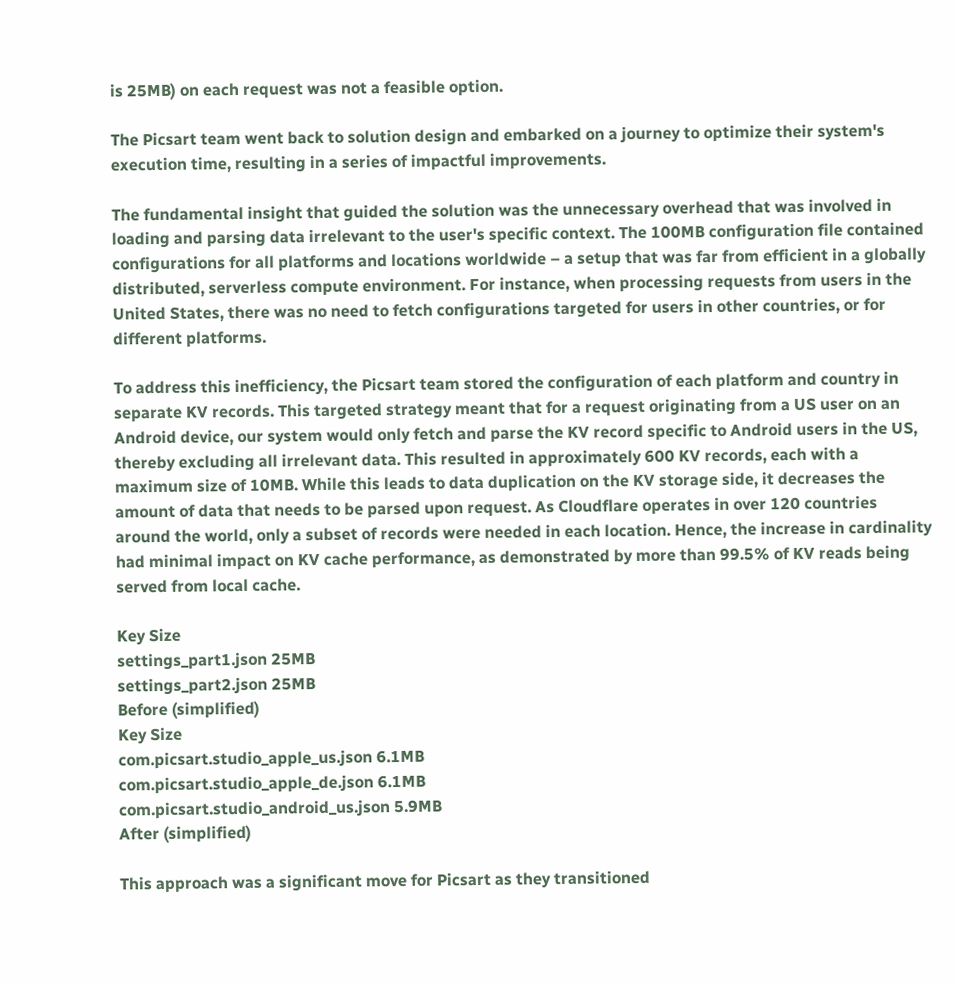is 25MB) on each request was not a feasible option.

The Picsart team went back to solution design and embarked on a journey to optimize their system's execution time, resulting in a series of impactful improvements.

The fundamental insight that guided the solution was the unnecessary overhead that was involved in loading and parsing data irrelevant to the user's specific context. The 100MB configuration file contained configurations for all platforms and locations worldwide – a setup that was far from efficient in a globally distributed, serverless compute environment. For instance, when processing requests from users in the United States, there was no need to fetch configurations targeted for users in other countries, or for different platforms.

To address this inefficiency, the Picsart team stored the configuration of each platform and country in separate KV records. This targeted strategy meant that for a request originating from a US user on an Android device, our system would only fetch and parse the KV record specific to Android users in the US, thereby excluding all irrelevant data. This resulted in approximately 600 KV records, each with a maximum size of 10MB. While this leads to data duplication on the KV storage side, it decreases the amount of data that needs to be parsed upon request. As Cloudflare operates in over 120 countries around the world, only a subset of records were needed in each location. Hence, the increase in cardinality had minimal impact on KV cache performance, as demonstrated by more than 99.5% of KV reads being served from local cache.

Key Size
settings_part1.json 25MB
settings_part2.json 25MB
Before (simplified)
Key Size
com.picsart.studio_apple_us.json 6.1MB
com.picsart.studio_apple_de.json 6.1MB
com.picsart.studio_android_us.json 5.9MB
After (simplified)

This approach was a significant move for Picsart as they transitioned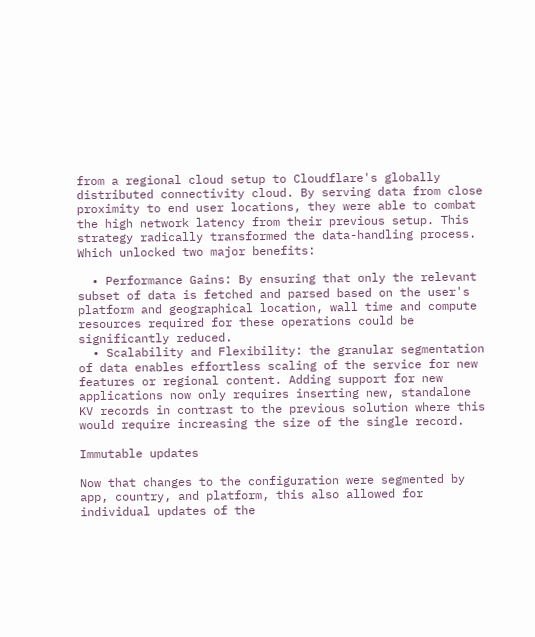from a regional cloud setup to Cloudflare's globally distributed connectivity cloud. By serving data from close proximity to end user locations, they were able to combat the high network latency from their previous setup. This strategy radically transformed the data-handling process. Which unlocked two major benefits:

  • Performance Gains: By ensuring that only the relevant subset of data is fetched and parsed based on the user's platform and geographical location, wall time and compute resources required for these operations could be significantly reduced.
  • Scalability and Flexibility: the granular segmentation of data enables effortless scaling of the service for new features or regional content. Adding support for new applications now only requires inserting new, standalone KV records in contrast to the previous solution where this would require increasing the size of the single record.

Immutable updates

Now that changes to the configuration were segmented by app, country, and platform, this also allowed for individual updates of the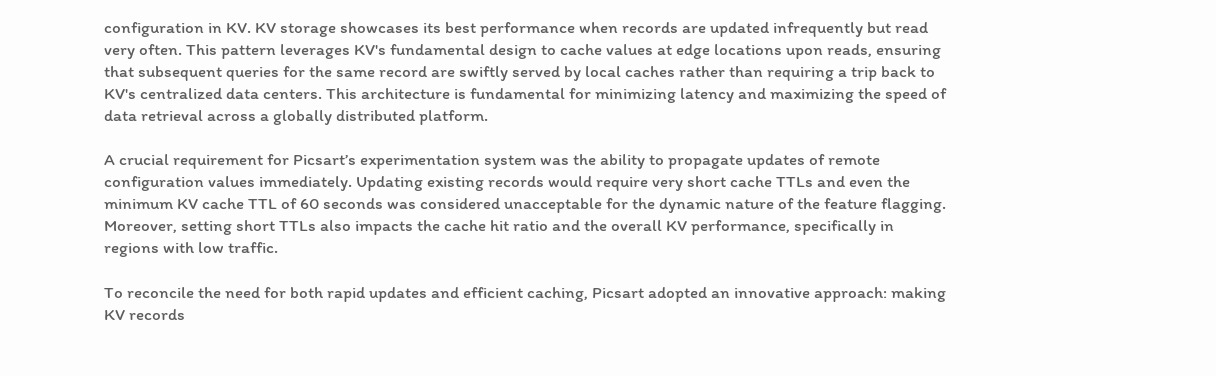configuration in KV. KV storage showcases its best performance when records are updated infrequently but read very often. This pattern leverages KV's fundamental design to cache values at edge locations upon reads, ensuring that subsequent queries for the same record are swiftly served by local caches rather than requiring a trip back to KV's centralized data centers. This architecture is fundamental for minimizing latency and maximizing the speed of data retrieval across a globally distributed platform.

A crucial requirement for Picsart’s experimentation system was the ability to propagate updates of remote configuration values immediately. Updating existing records would require very short cache TTLs and even the minimum KV cache TTL of 60 seconds was considered unacceptable for the dynamic nature of the feature flagging. Moreover, setting short TTLs also impacts the cache hit ratio and the overall KV performance, specifically in regions with low traffic.

To reconcile the need for both rapid updates and efficient caching, Picsart adopted an innovative approach: making KV records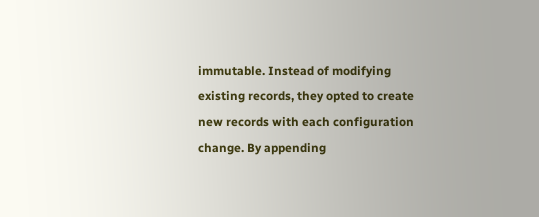immutable. Instead of modifying existing records, they opted to create new records with each configuration change. By appending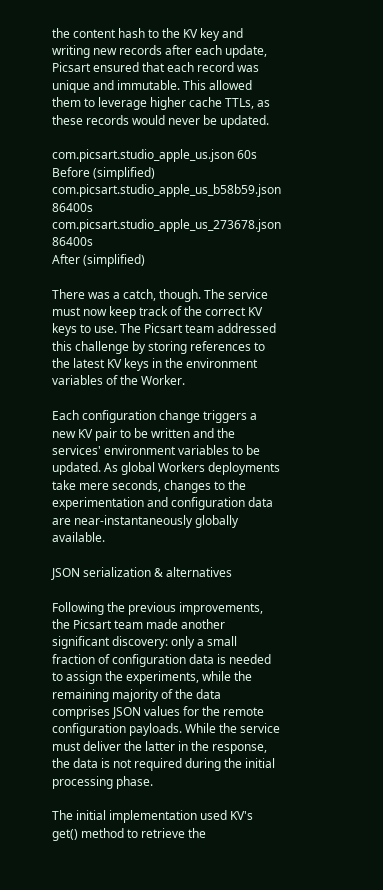the content hash to the KV key and writing new records after each update, Picsart ensured that each record was unique and immutable. This allowed them to leverage higher cache TTLs, as these records would never be updated.

com.picsart.studio_apple_us.json 60s
Before (simplified)
com.picsart.studio_apple_us_b58b59.json 86400s
com.picsart.studio_apple_us_273678.json 86400s
After (simplified)

There was a catch, though. The service must now keep track of the correct KV keys to use. The Picsart team addressed this challenge by storing references to the latest KV keys in the environment variables of the Worker.

Each configuration change triggers a new KV pair to be written and the services' environment variables to be updated. As global Workers deployments take mere seconds, changes to the experimentation and configuration data are near-instantaneously globally available.

JSON serialization & alternatives

Following the previous improvements, the Picsart team made another significant discovery: only a small fraction of configuration data is needed to assign the experiments, while the remaining majority of the data comprises JSON values for the remote configuration payloads. While the service must deliver the latter in the response, the data is not required during the initial processing phase.

The initial implementation used KV's get() method to retrieve the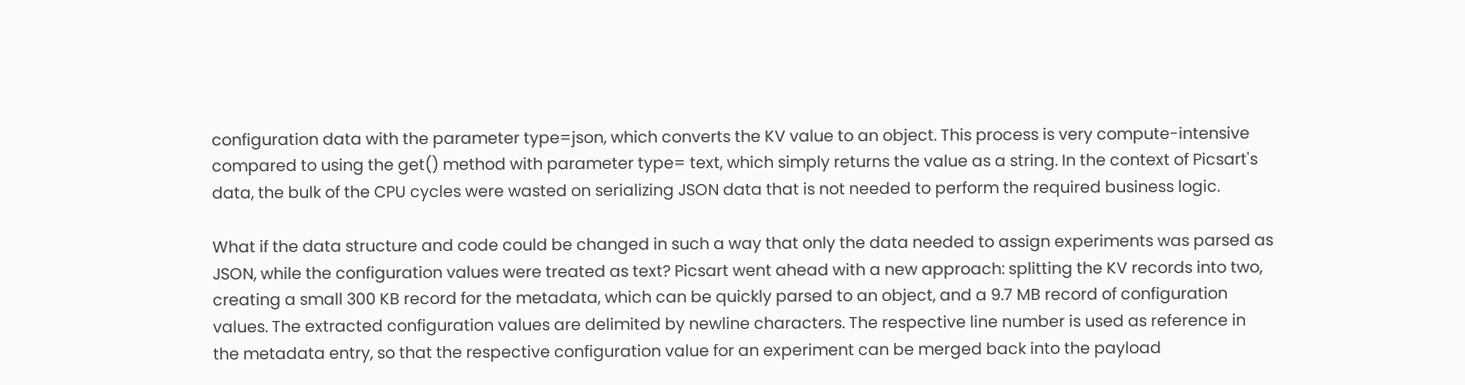configuration data with the parameter type=json, which converts the KV value to an object. This process is very compute-intensive compared to using the get() method with parameter type= text, which simply returns the value as a string. In the context of Picsart's data, the bulk of the CPU cycles were wasted on serializing JSON data that is not needed to perform the required business logic.

What if the data structure and code could be changed in such a way that only the data needed to assign experiments was parsed as JSON, while the configuration values were treated as text? Picsart went ahead with a new approach: splitting the KV records into two, creating a small 300 KB record for the metadata, which can be quickly parsed to an object, and a 9.7 MB record of configuration values. The extracted configuration values are delimited by newline characters. The respective line number is used as reference in the metadata entry, so that the respective configuration value for an experiment can be merged back into the payload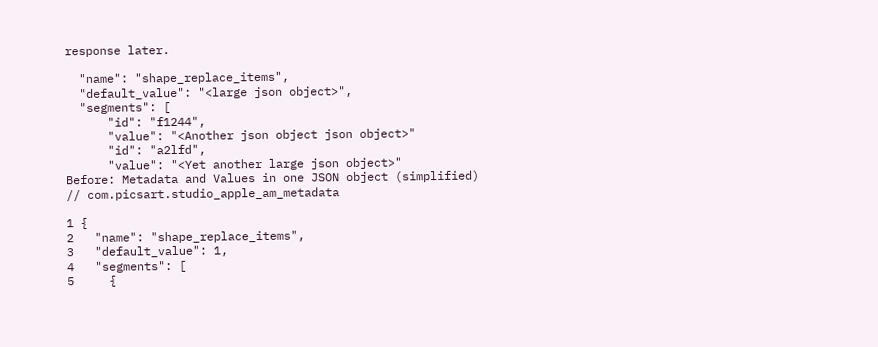response later.

  "name": "shape_replace_items",
  "default_value": "<large json object>",
  "segments": [
      "id": "f1244",
      "value": "<Another json object json object>"
      "id": "a2lfd",
      "value": "<Yet another large json object>"
Before: Metadata and Values in one JSON object (simplified)
// com.picsart.studio_apple_am_metadata

1 {
2   "name": "shape_replace_items",
3   "default_value": 1,
4   "segments": [
5     {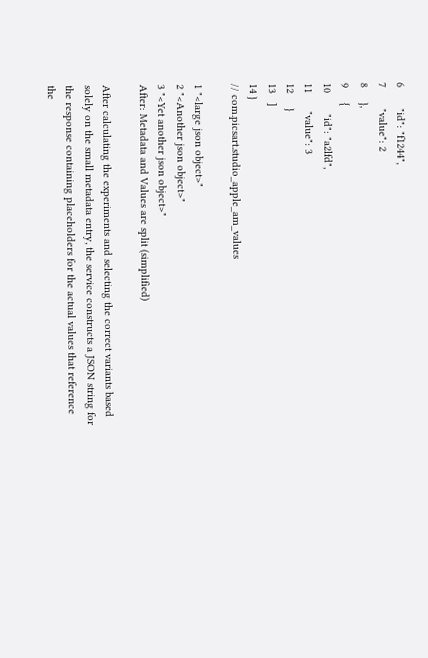6       "id": "f1244",
7       "value": 2
8     },
9     {
10       "id": "a2lfd",
11      "value": 3
12     }
13   ]
14 }
// com.picsart.studio_apple_am_values

1 "<large json object>"
2 "<Another json object>"
3 "<Yet another json object>"
After: Metadata and Values are split (simplified)

After calculating the experiments and selecting the correct variants based solely on the small metadata entry, the service constructs a JSON string for the response containing placeholders for the actual values that reference the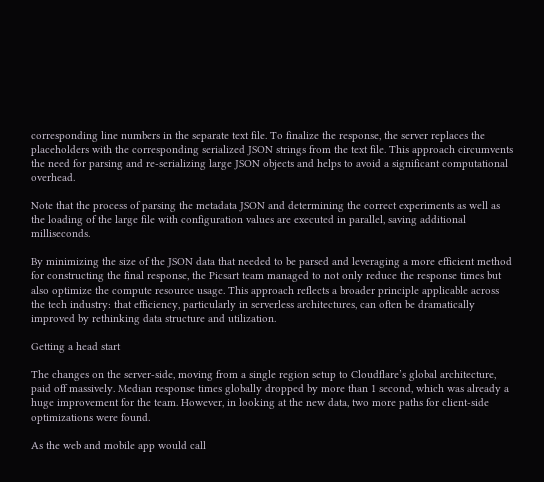corresponding line numbers in the separate text file. To finalize the response, the server replaces the placeholders with the corresponding serialized JSON strings from the text file. This approach circumvents the need for parsing and re-serializing large JSON objects and helps to avoid a significant computational overhead.

Note that the process of parsing the metadata JSON and determining the correct experiments as well as the loading of the large file with configuration values are executed in parallel, saving additional milliseconds.

By minimizing the size of the JSON data that needed to be parsed and leveraging a more efficient method for constructing the final response, the Picsart team managed to not only reduce the response times but also optimize the compute resource usage. This approach reflects a broader principle applicable across the tech industry: that efficiency, particularly in serverless architectures, can often be dramatically improved by rethinking data structure and utilization.

Getting a head start

The changes on the server-side, moving from a single region setup to Cloudflare’s global architecture, paid off massively. Median response times globally dropped by more than 1 second, which was already a huge improvement for the team. However, in looking at the new data, two more paths for client-side optimizations were found.

As the web and mobile app would call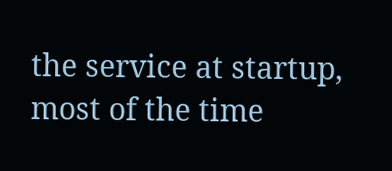the service at startup, most of the time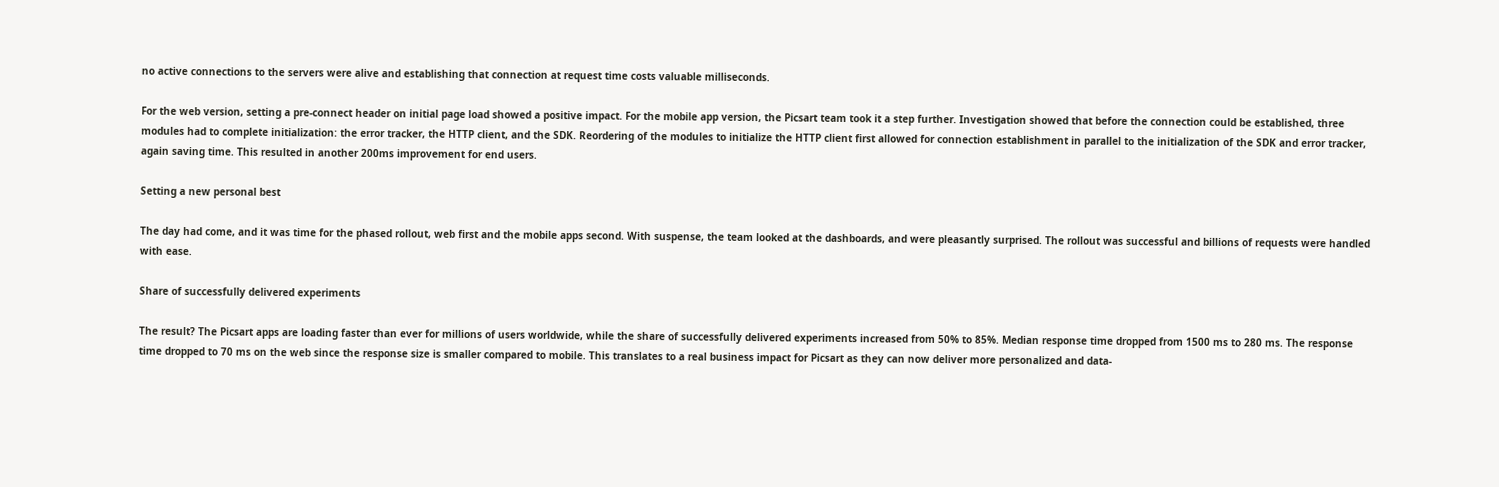no active connections to the servers were alive and establishing that connection at request time costs valuable milliseconds.

For the web version, setting a pre-connect header on initial page load showed a positive impact. For the mobile app version, the Picsart team took it a step further. Investigation showed that before the connection could be established, three modules had to complete initialization: the error tracker, the HTTP client, and the SDK. Reordering of the modules to initialize the HTTP client first allowed for connection establishment in parallel to the initialization of the SDK and error tracker, again saving time. This resulted in another 200ms improvement for end users.

Setting a new personal best

The day had come, and it was time for the phased rollout, web first and the mobile apps second. With suspense, the team looked at the dashboards, and were pleasantly surprised. The rollout was successful and billions of requests were handled with ease.

Share of successfully delivered experiments

The result? The Picsart apps are loading faster than ever for millions of users worldwide, while the share of successfully delivered experiments increased from 50% to 85%. Median response time dropped from 1500 ms to 280 ms. The response time dropped to 70 ms on the web since the response size is smaller compared to mobile. This translates to a real business impact for Picsart as they can now deliver more personalized and data-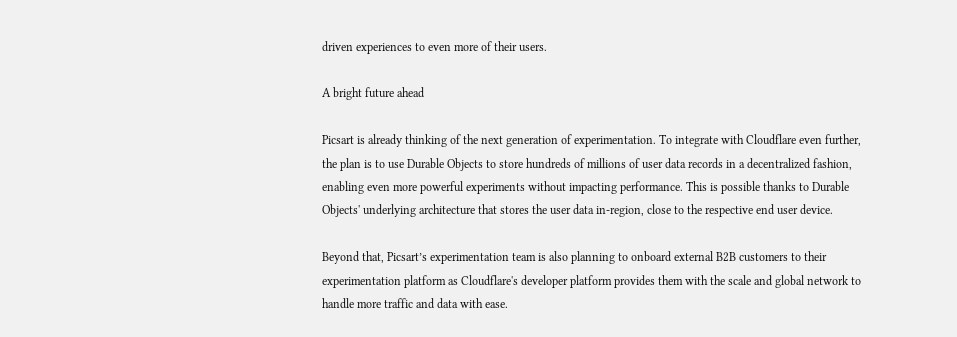driven experiences to even more of their users.

A bright future ahead

Picsart is already thinking of the next generation of experimentation. To integrate with Cloudflare even further, the plan is to use Durable Objects to store hundreds of millions of user data records in a decentralized fashion, enabling even more powerful experiments without impacting performance. This is possible thanks to Durable Objects' underlying architecture that stores the user data in-region, close to the respective end user device.

Beyond that, Picsart’s experimentation team is also planning to onboard external B2B customers to their experimentation platform as Cloudflare's developer platform provides them with the scale and global network to handle more traffic and data with ease.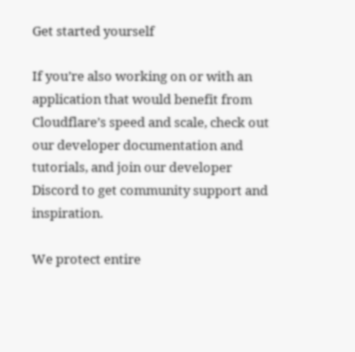Get started yourself

If you’re also working on or with an application that would benefit from Cloudflare’s speed and scale, check out our developer documentation and tutorials, and join our developer Discord to get community support and inspiration.

We protect entire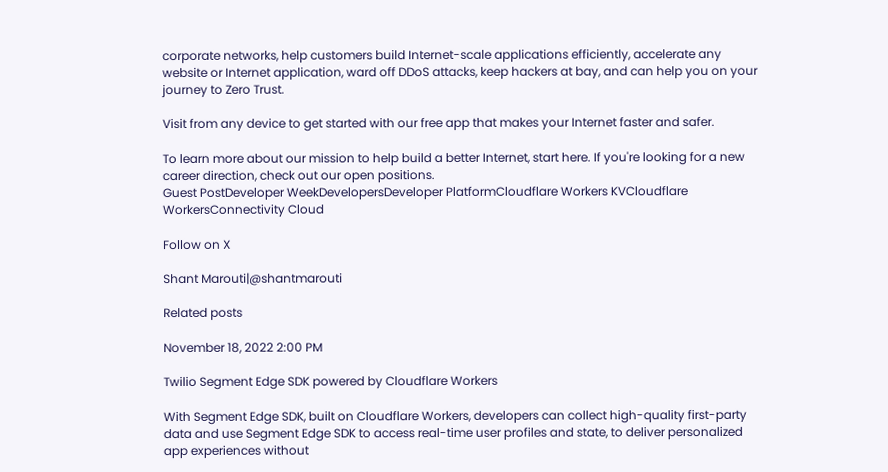corporate networks, help customers build Internet-scale applications efficiently, accelerate any website or Internet application, ward off DDoS attacks, keep hackers at bay, and can help you on your journey to Zero Trust.

Visit from any device to get started with our free app that makes your Internet faster and safer.

To learn more about our mission to help build a better Internet, start here. If you're looking for a new career direction, check out our open positions.
Guest PostDeveloper WeekDevelopersDeveloper PlatformCloudflare Workers KVCloudflare WorkersConnectivity Cloud

Follow on X

Shant Marouti|@shantmarouti

Related posts

November 18, 2022 2:00 PM

Twilio Segment Edge SDK powered by Cloudflare Workers

With Segment Edge SDK, built on Cloudflare Workers, developers can collect high-quality first-party data and use Segment Edge SDK to access real-time user profiles and state, to deliver personalized app experiences without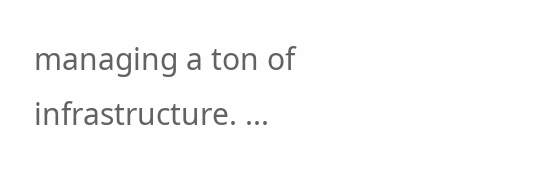managing a ton of infrastructure. ...